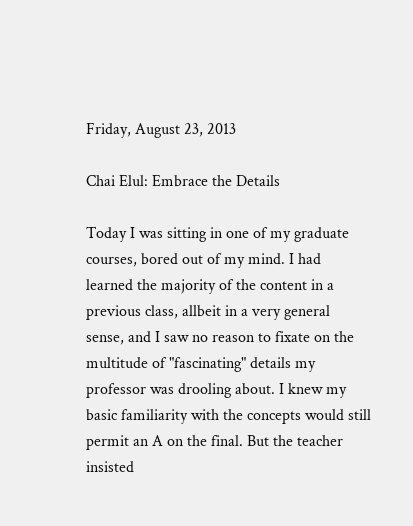Friday, August 23, 2013

Chai Elul: Embrace the Details

Today I was sitting in one of my graduate courses, bored out of my mind. I had learned the majority of the content in a previous class, allbeit in a very general sense, and I saw no reason to fixate on the multitude of "fascinating" details my professor was drooling about. I knew my basic familiarity with the concepts would still permit an A on the final. But the teacher insisted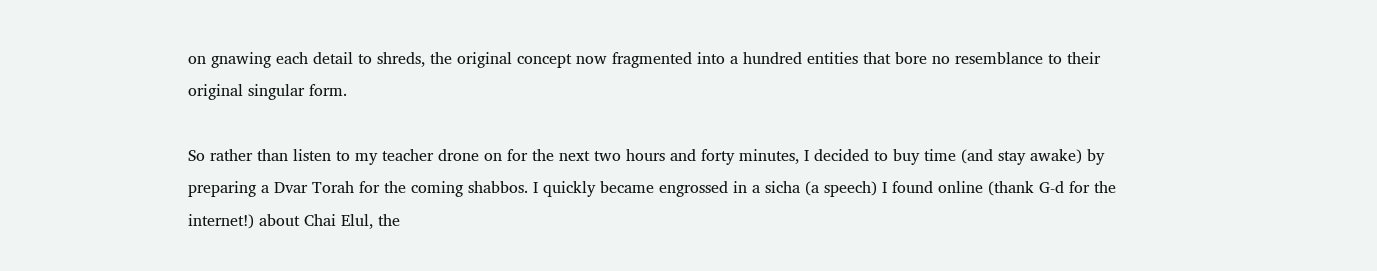on gnawing each detail to shreds, the original concept now fragmented into a hundred entities that bore no resemblance to their original singular form.

So rather than listen to my teacher drone on for the next two hours and forty minutes, I decided to buy time (and stay awake) by preparing a Dvar Torah for the coming shabbos. I quickly became engrossed in a sicha (a speech) I found online (thank G-d for the internet!) about Chai Elul, the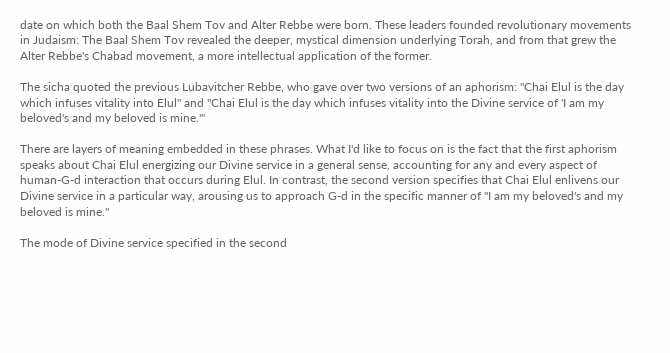date on which both the Baal Shem Tov and Alter Rebbe were born. These leaders founded revolutionary movements in Judaism: The Baal Shem Tov revealed the deeper, mystical dimension underlying Torah, and from that grew the Alter Rebbe's Chabad movement, a more intellectual application of the former.

The sicha quoted the previous Lubavitcher Rebbe, who gave over two versions of an aphorism: "Chai Elul is the day which infuses vitality into Elul" and "Chai Elul is the day which infuses vitality into the Divine service of 'I am my beloved's and my beloved is mine.'"

There are layers of meaning embedded in these phrases. What I'd like to focus on is the fact that the first aphorism speaks about Chai Elul energizing our Divine service in a general sense, accounting for any and every aspect of human-G-d interaction that occurs during Elul. In contrast, the second version specifies that Chai Elul enlivens our Divine service in a particular way, arousing us to approach G-d in the specific manner of "I am my beloved's and my beloved is mine."

The mode of Divine service specified in the second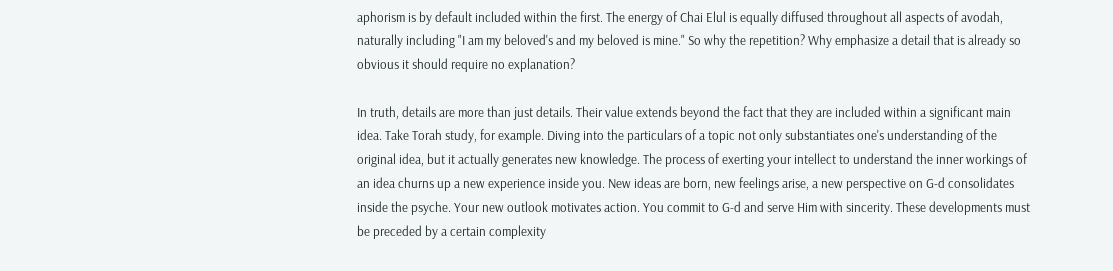aphorism is by default included within the first. The energy of Chai Elul is equally diffused throughout all aspects of avodah, naturally including "I am my beloved's and my beloved is mine." So why the repetition? Why emphasize a detail that is already so obvious it should require no explanation?

In truth, details are more than just details. Their value extends beyond the fact that they are included within a significant main idea. Take Torah study, for example. Diving into the particulars of a topic not only substantiates one's understanding of the original idea, but it actually generates new knowledge. The process of exerting your intellect to understand the inner workings of an idea churns up a new experience inside you. New ideas are born, new feelings arise, a new perspective on G-d consolidates inside the psyche. Your new outlook motivates action. You commit to G-d and serve Him with sincerity. These developments must be preceded by a certain complexity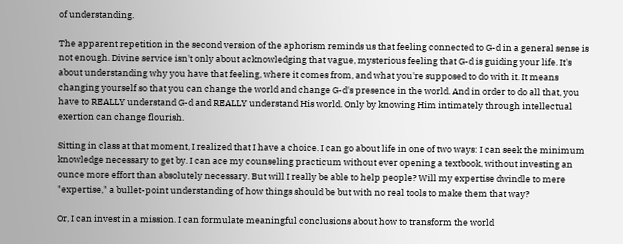of understanding.

The apparent repetition in the second version of the aphorism reminds us that feeling connected to G-d in a general sense is not enough. Divine service isn't only about acknowledging that vague, mysterious feeling that G-d is guiding your life. It's about understanding why you have that feeling, where it comes from, and what you're supposed to do with it. It means changing yourself so that you can change the world and change G-d's presence in the world. And in order to do all that, you have to REALLY understand G-d and REALLY understand His world. Only by knowing Him intimately through intellectual exertion can change flourish.

Sitting in class at that moment, I realized that I have a choice. I can go about life in one of two ways: I can seek the minimum knowledge necessary to get by. I can ace my counseling practicum without ever opening a textbook, without investing an ounce more effort than absolutely necessary. But will I really be able to help people? Will my expertise dwindle to mere "expertise," a bullet-point understanding of how things should be but with no real tools to make them that way?

Or, I can invest in a mission. I can formulate meaningful conclusions about how to transform the world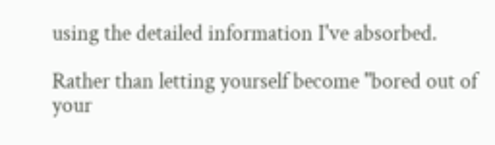using the detailed information I've absorbed.

Rather than letting yourself become "bored out of your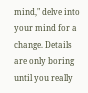mind," delve into your mind for a change. Details are only boring until you really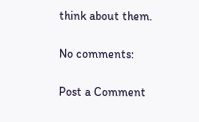think about them.

No comments:

Post a Comment